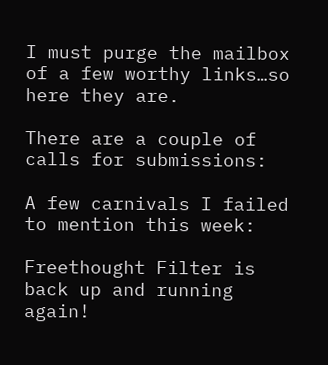I must purge the mailbox of a few worthy links…so here they are.

There are a couple of calls for submissions:

A few carnivals I failed to mention this week:

Freethought Filter is back up and running again!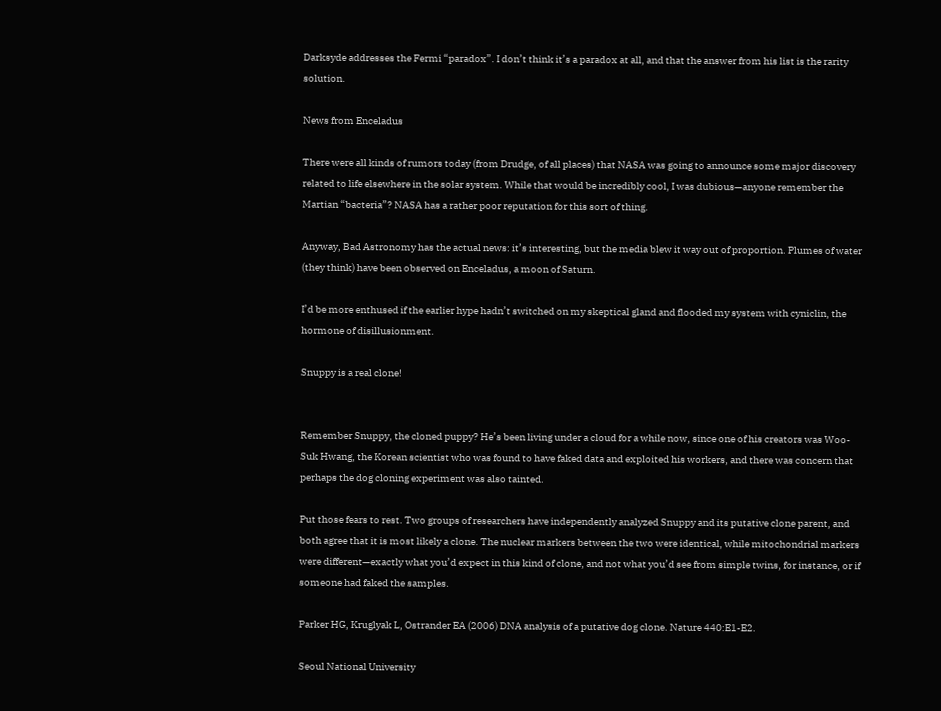Darksyde addresses the Fermi “paradox”. I don’t think it’s a paradox at all, and that the answer from his list is the rarity solution.

News from Enceladus

There were all kinds of rumors today (from Drudge, of all places) that NASA was going to announce some major discovery related to life elsewhere in the solar system. While that would be incredibly cool, I was dubious—anyone remember the Martian “bacteria”? NASA has a rather poor reputation for this sort of thing.

Anyway, Bad Astronomy has the actual news: it’s interesting, but the media blew it way out of proportion. Plumes of water (they think) have been observed on Enceladus, a moon of Saturn.

I’d be more enthused if the earlier hype hadn’t switched on my skeptical gland and flooded my system with cyniclin, the hormone of disillusionment.

Snuppy is a real clone!


Remember Snuppy, the cloned puppy? He’s been living under a cloud for a while now, since one of his creators was Woo-Suk Hwang, the Korean scientist who was found to have faked data and exploited his workers, and there was concern that perhaps the dog cloning experiment was also tainted.

Put those fears to rest. Two groups of researchers have independently analyzed Snuppy and its putative clone parent, and both agree that it is most likely a clone. The nuclear markers between the two were identical, while mitochondrial markers were different—exactly what you’d expect in this kind of clone, and not what you’d see from simple twins, for instance, or if someone had faked the samples.

Parker HG, Kruglyak L, Ostrander EA (2006) DNA analysis of a putative dog clone. Nature 440:E1-E2.

Seoul National University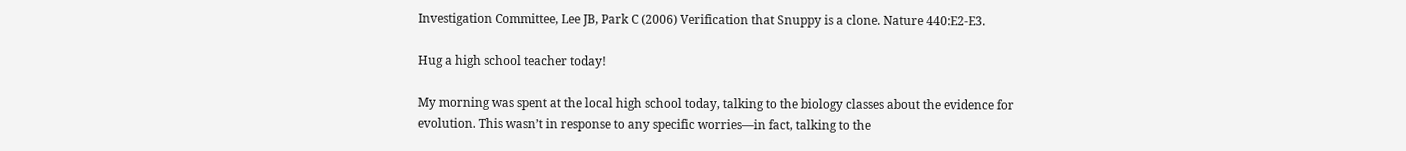Investigation Committee, Lee JB, Park C (2006) Verification that Snuppy is a clone. Nature 440:E2-E3.

Hug a high school teacher today!

My morning was spent at the local high school today, talking to the biology classes about the evidence for evolution. This wasn’t in response to any specific worries—in fact, talking to the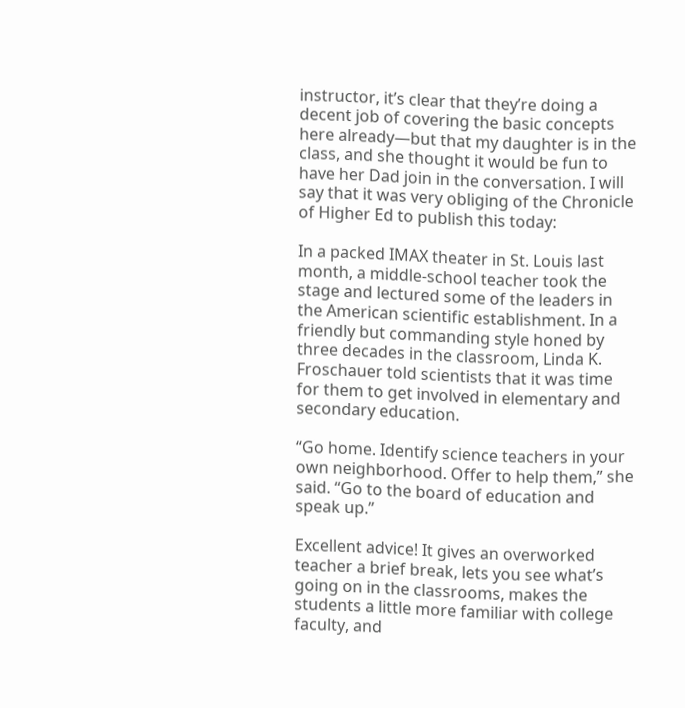instructor, it’s clear that they’re doing a decent job of covering the basic concepts here already—but that my daughter is in the class, and she thought it would be fun to have her Dad join in the conversation. I will say that it was very obliging of the Chronicle of Higher Ed to publish this today:

In a packed IMAX theater in St. Louis last month, a middle-school teacher took the stage and lectured some of the leaders in the American scientific establishment. In a friendly but commanding style honed by three decades in the classroom, Linda K. Froschauer told scientists that it was time for them to get involved in elementary and secondary education.

“Go home. Identify science teachers in your own neighborhood. Offer to help them,” she said. “Go to the board of education and speak up.”

Excellent advice! It gives an overworked teacher a brief break, lets you see what’s going on in the classrooms, makes the students a little more familiar with college faculty, and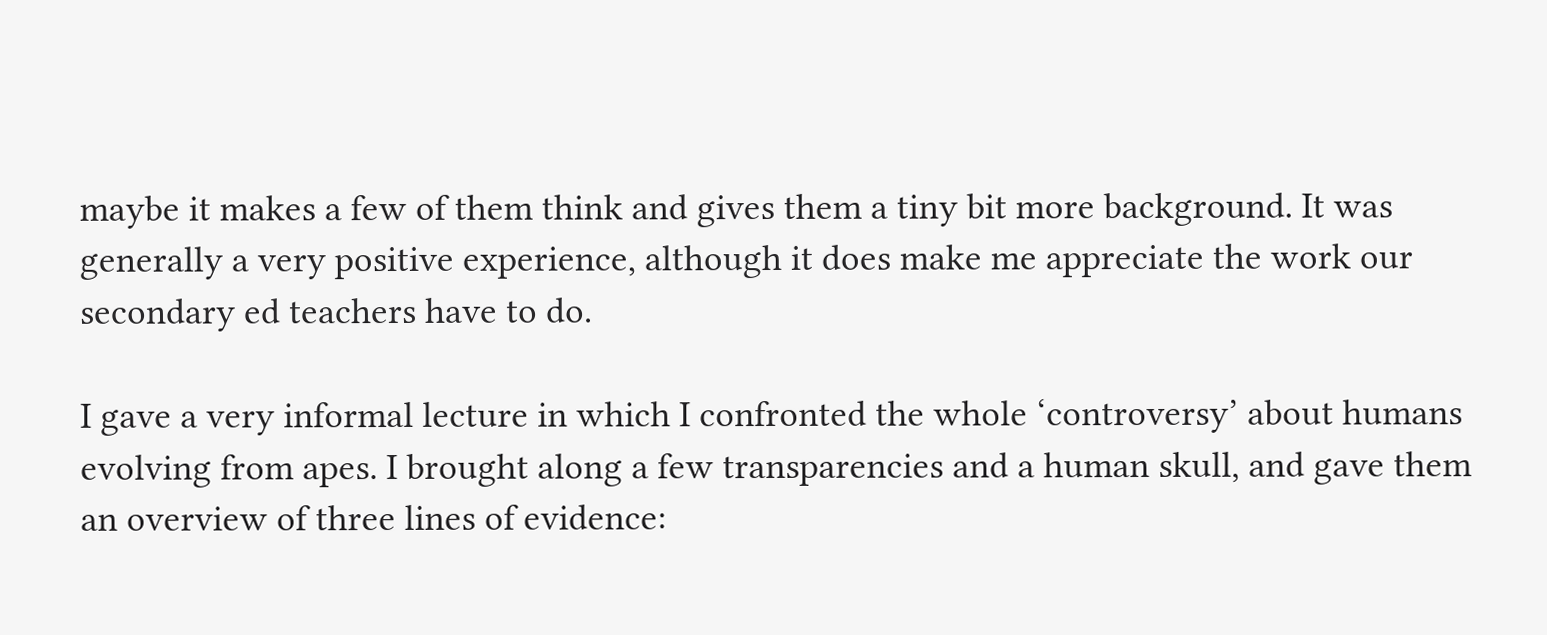maybe it makes a few of them think and gives them a tiny bit more background. It was generally a very positive experience, although it does make me appreciate the work our secondary ed teachers have to do.

I gave a very informal lecture in which I confronted the whole ‘controversy’ about humans evolving from apes. I brought along a few transparencies and a human skull, and gave them an overview of three lines of evidence: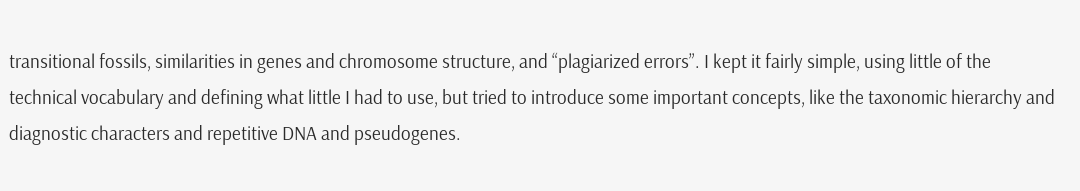transitional fossils, similarities in genes and chromosome structure, and “plagiarized errors”. I kept it fairly simple, using little of the technical vocabulary and defining what little I had to use, but tried to introduce some important concepts, like the taxonomic hierarchy and diagnostic characters and repetitive DNA and pseudogenes.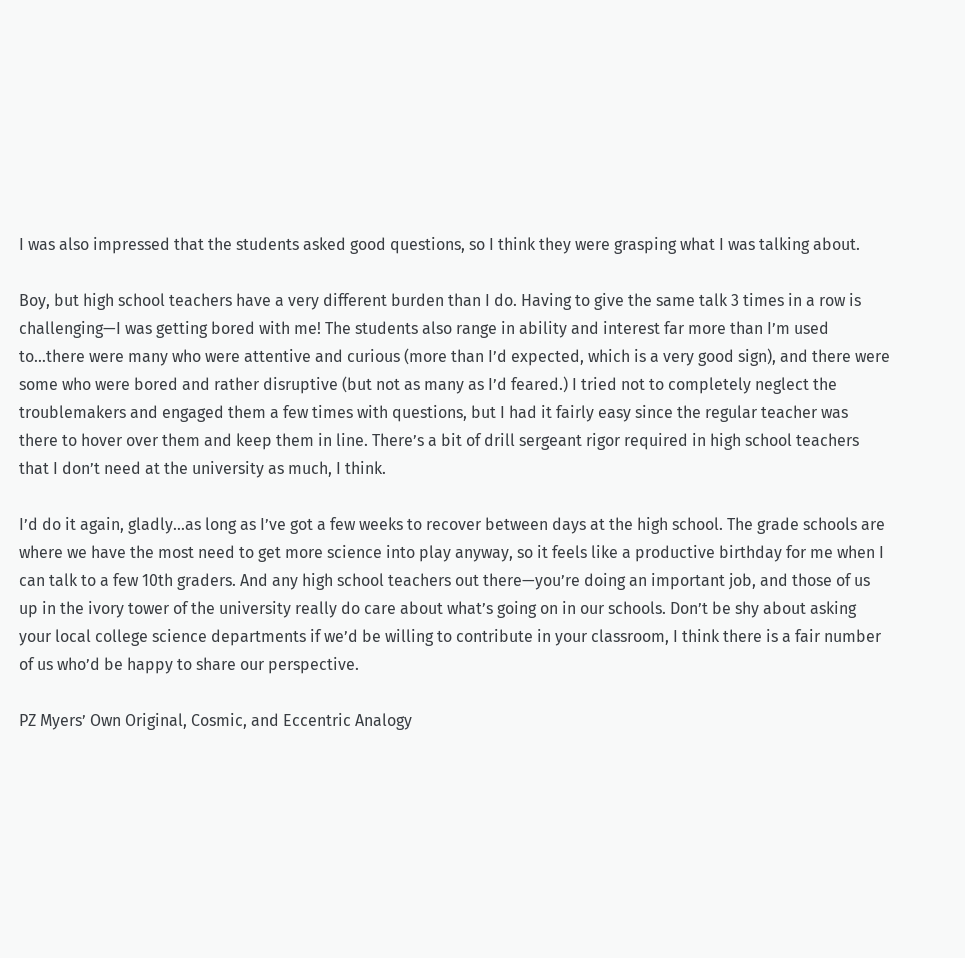I was also impressed that the students asked good questions, so I think they were grasping what I was talking about.

Boy, but high school teachers have a very different burden than I do. Having to give the same talk 3 times in a row is challenging—I was getting bored with me! The students also range in ability and interest far more than I’m used to…there were many who were attentive and curious (more than I’d expected, which is a very good sign), and there were some who were bored and rather disruptive (but not as many as I’d feared.) I tried not to completely neglect the troublemakers and engaged them a few times with questions, but I had it fairly easy since the regular teacher was there to hover over them and keep them in line. There’s a bit of drill sergeant rigor required in high school teachers that I don’t need at the university as much, I think.

I’d do it again, gladly…as long as I’ve got a few weeks to recover between days at the high school. The grade schools are where we have the most need to get more science into play anyway, so it feels like a productive birthday for me when I can talk to a few 10th graders. And any high school teachers out there—you’re doing an important job, and those of us up in the ivory tower of the university really do care about what’s going on in our schools. Don’t be shy about asking your local college science departments if we’d be willing to contribute in your classroom, I think there is a fair number of us who’d be happy to share our perspective.

PZ Myers’ Own Original, Cosmic, and Eccentric Analogy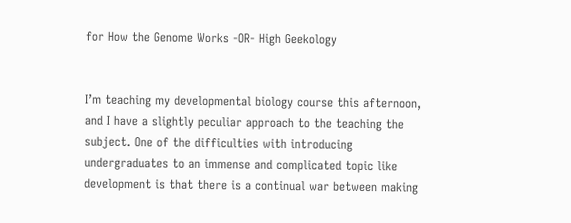for How the Genome Works -OR- High Geekology


I’m teaching my developmental biology course this afternoon, and I have a slightly peculiar approach to the teaching the subject. One of the difficulties with introducing undergraduates to an immense and complicated topic like development is that there is a continual war between making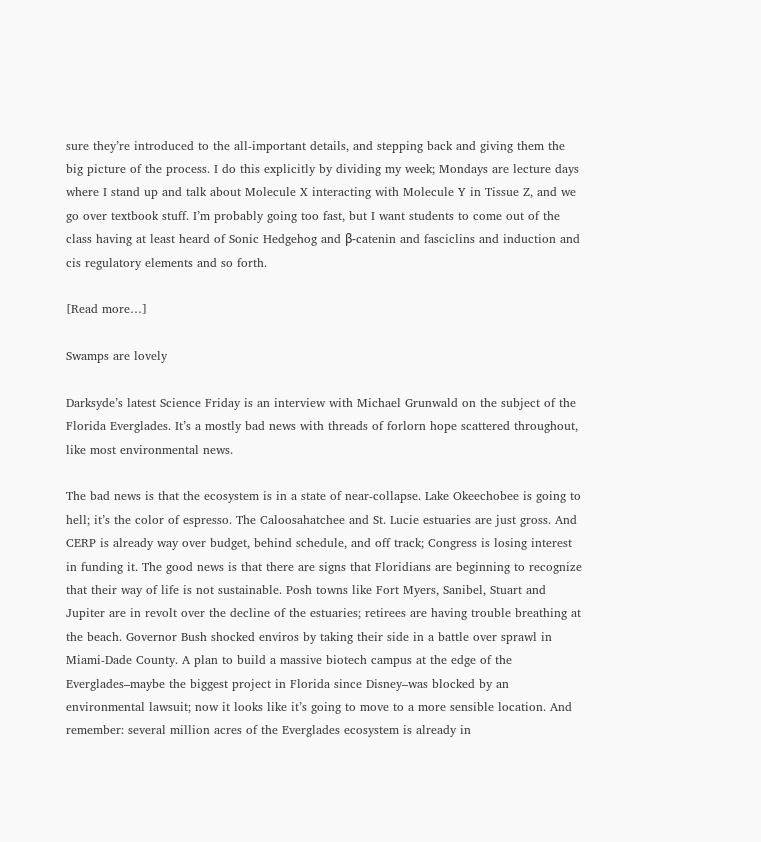sure they’re introduced to the all-important details, and stepping back and giving them the big picture of the process. I do this explicitly by dividing my week; Mondays are lecture days where I stand up and talk about Molecule X interacting with Molecule Y in Tissue Z, and we go over textbook stuff. I’m probably going too fast, but I want students to come out of the class having at least heard of Sonic Hedgehog and β-catenin and fasciclins and induction and cis regulatory elements and so forth.

[Read more…]

Swamps are lovely

Darksyde’s latest Science Friday is an interview with Michael Grunwald on the subject of the Florida Everglades. It’s a mostly bad news with threads of forlorn hope scattered throughout, like most environmental news.

The bad news is that the ecosystem is in a state of near-collapse. Lake Okeechobee is going to hell; it’s the color of espresso. The Caloosahatchee and St. Lucie estuaries are just gross. And CERP is already way over budget, behind schedule, and off track; Congress is losing interest in funding it. The good news is that there are signs that Floridians are beginning to recognize that their way of life is not sustainable. Posh towns like Fort Myers, Sanibel, Stuart and Jupiter are in revolt over the decline of the estuaries; retirees are having trouble breathing at the beach. Governor Bush shocked enviros by taking their side in a battle over sprawl in Miami-Dade County. A plan to build a massive biotech campus at the edge of the Everglades–maybe the biggest project in Florida since Disney–was blocked by an environmental lawsuit; now it looks like it’s going to move to a more sensible location. And remember: several million acres of the Everglades ecosystem is already in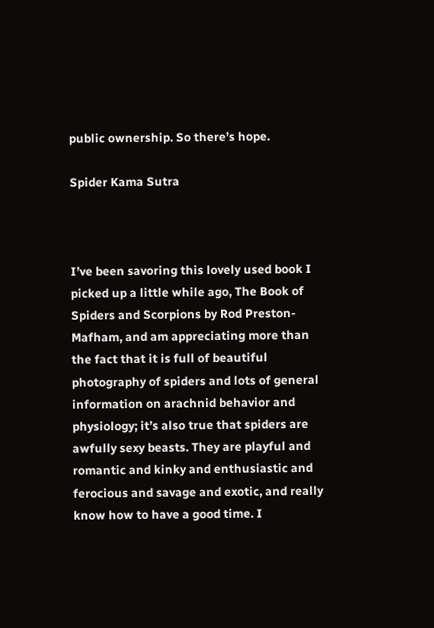public ownership. So there’s hope.

Spider Kama Sutra



I’ve been savoring this lovely used book I picked up a little while ago, The Book of Spiders and Scorpions by Rod Preston-Mafham, and am appreciating more than the fact that it is full of beautiful photography of spiders and lots of general information on arachnid behavior and physiology; it’s also true that spiders are awfully sexy beasts. They are playful and romantic and kinky and enthusiastic and ferocious and savage and exotic, and really know how to have a good time. I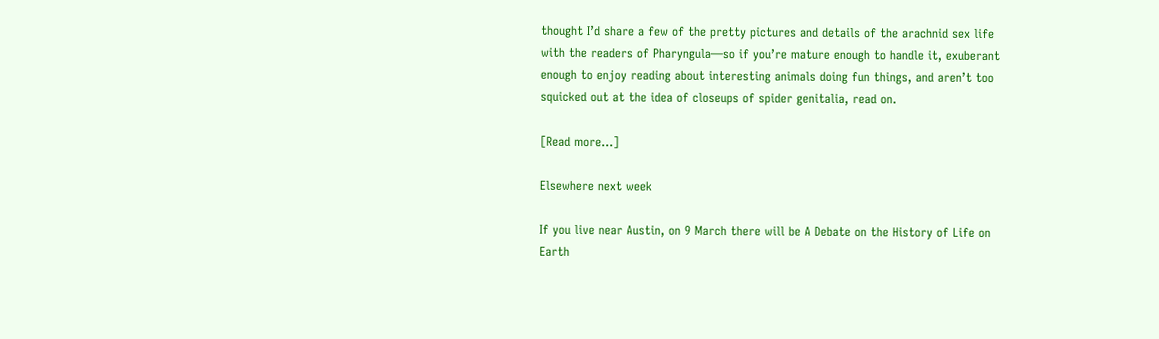thought I’d share a few of the pretty pictures and details of the arachnid sex life with the readers of Pharyngula—so if you’re mature enough to handle it, exuberant enough to enjoy reading about interesting animals doing fun things, and aren’t too squicked out at the idea of closeups of spider genitalia, read on.

[Read more…]

Elsewhere next week

If you live near Austin, on 9 March there will be A Debate on the History of Life on Earth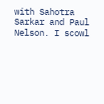with Sahotra Sarkar and Paul Nelson. I scowl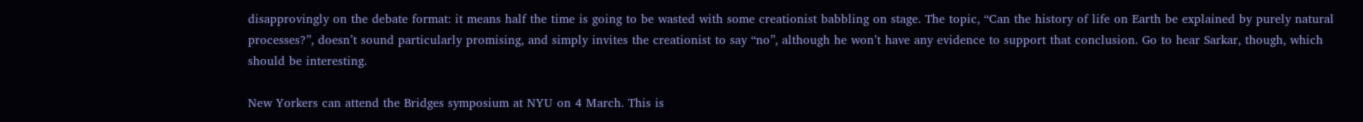disapprovingly on the debate format: it means half the time is going to be wasted with some creationist babbling on stage. The topic, “Can the history of life on Earth be explained by purely natural processes?”, doesn’t sound particularly promising, and simply invites the creationist to say “no”, although he won’t have any evidence to support that conclusion. Go to hear Sarkar, though, which should be interesting.

New Yorkers can attend the Bridges symposium at NYU on 4 March. This is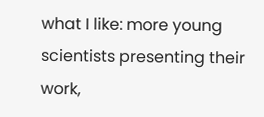what I like: more young scientists presenting their work,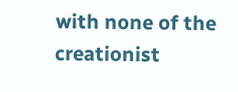with none of the creationist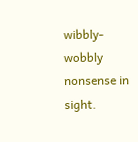wibbly-wobbly nonsense in sight.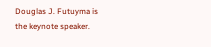Douglas J. Futuyma is the keynote speaker.